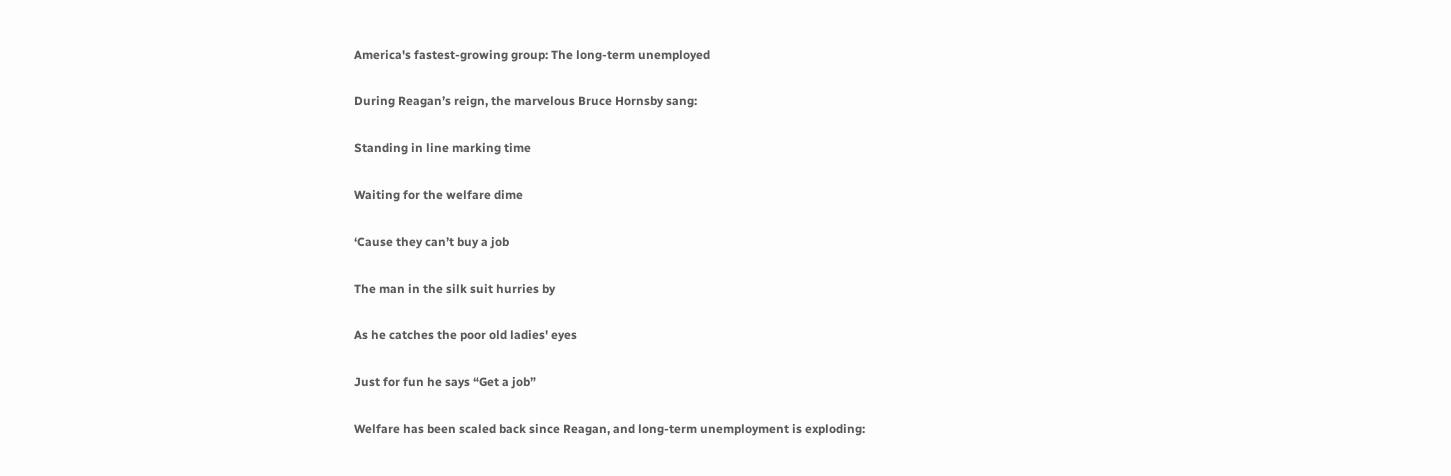America's fastest-growing group: The long-term unemployed

During Reagan’s reign, the marvelous Bruce Hornsby sang:

Standing in line marking time

Waiting for the welfare dime

‘Cause they can’t buy a job

The man in the silk suit hurries by

As he catches the poor old ladies' eyes

Just for fun he says “Get a job”

Welfare has been scaled back since Reagan, and long-term unemployment is exploding: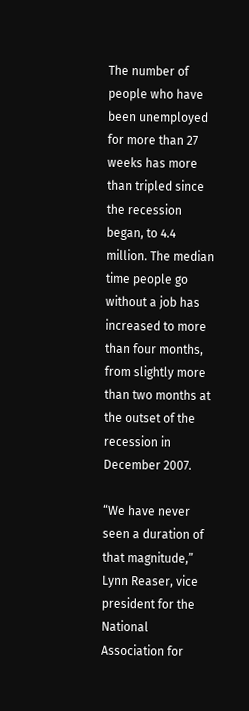The number of people who have been unemployed for more than 27 weeks has more than tripled since the recession began, to 4.4 million. The median time people go without a job has increased to more than four months, from slightly more than two months at the outset of the recession in December 2007.

“We have never seen a duration of that magnitude,” Lynn Reaser, vice president for the National Association for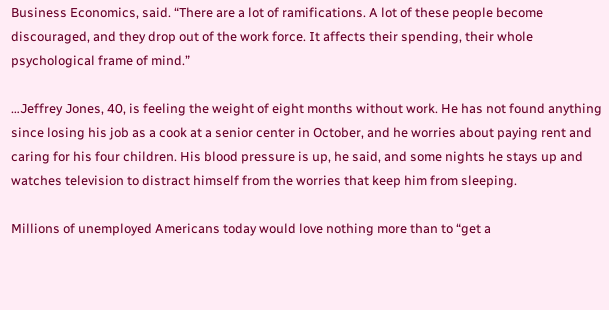Business Economics, said. “There are a lot of ramifications. A lot of these people become discouraged, and they drop out of the work force. It affects their spending, their whole psychological frame of mind.”

…Jeffrey Jones, 40, is feeling the weight of eight months without work. He has not found anything since losing his job as a cook at a senior center in October, and he worries about paying rent and caring for his four children. His blood pressure is up, he said, and some nights he stays up and watches television to distract himself from the worries that keep him from sleeping.

Millions of unemployed Americans today would love nothing more than to “get a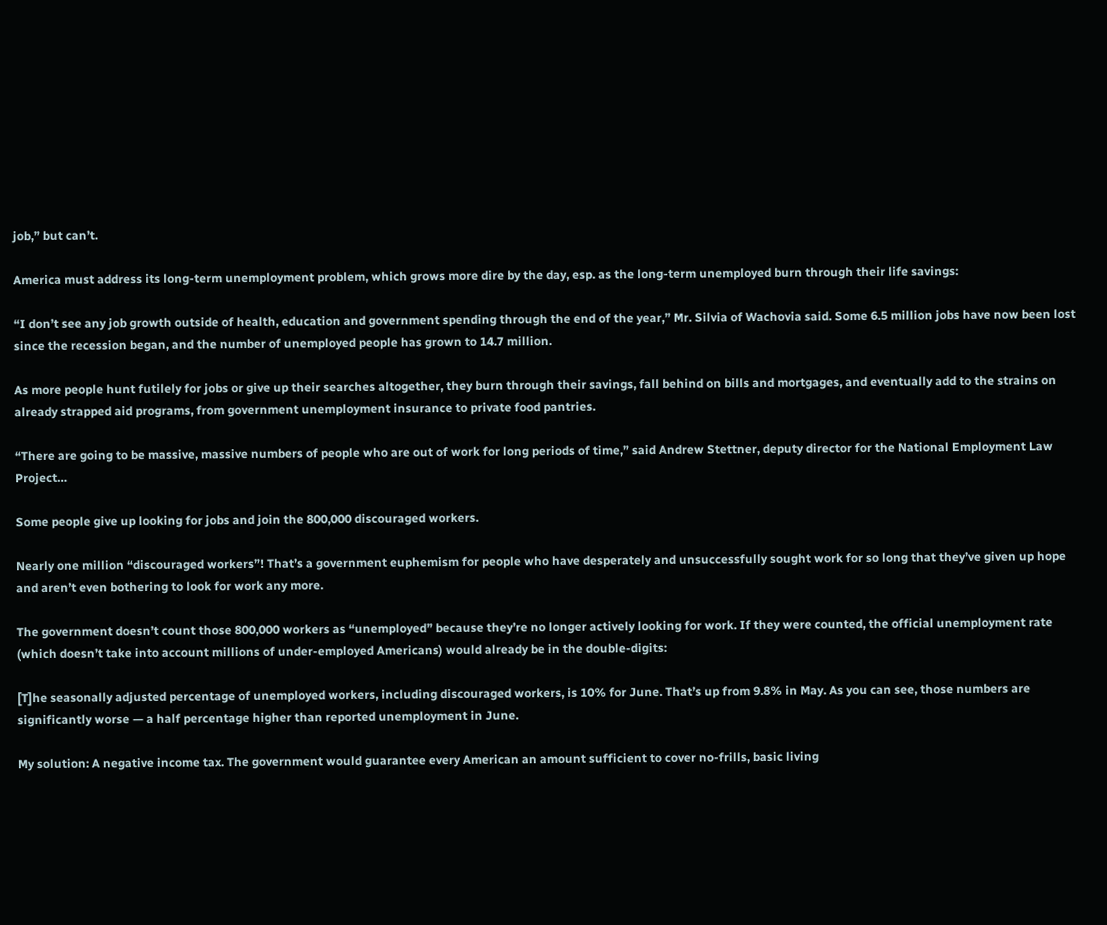job,” but can’t.

America must address its long-term unemployment problem, which grows more dire by the day, esp. as the long-term unemployed burn through their life savings:

“I don’t see any job growth outside of health, education and government spending through the end of the year,” Mr. Silvia of Wachovia said. Some 6.5 million jobs have now been lost since the recession began, and the number of unemployed people has grown to 14.7 million.

As more people hunt futilely for jobs or give up their searches altogether, they burn through their savings, fall behind on bills and mortgages, and eventually add to the strains on already strapped aid programs, from government unemployment insurance to private food pantries.

“There are going to be massive, massive numbers of people who are out of work for long periods of time,” said Andrew Stettner, deputy director for the National Employment Law Project…

Some people give up looking for jobs and join the 800,000 discouraged workers.

Nearly one million “discouraged workers”! That’s a government euphemism for people who have desperately and unsuccessfully sought work for so long that they’ve given up hope and aren’t even bothering to look for work any more.

The government doesn’t count those 800,000 workers as “unemployed” because they’re no longer actively looking for work. If they were counted, the official unemployment rate (which doesn’t take into account millions of under-employed Americans) would already be in the double-digits:

[T]he seasonally adjusted percentage of unemployed workers, including discouraged workers, is 10% for June. That’s up from 9.8% in May. As you can see, those numbers are significantly worse — a half percentage higher than reported unemployment in June.

My solution: A negative income tax. The government would guarantee every American an amount sufficient to cover no-frills, basic living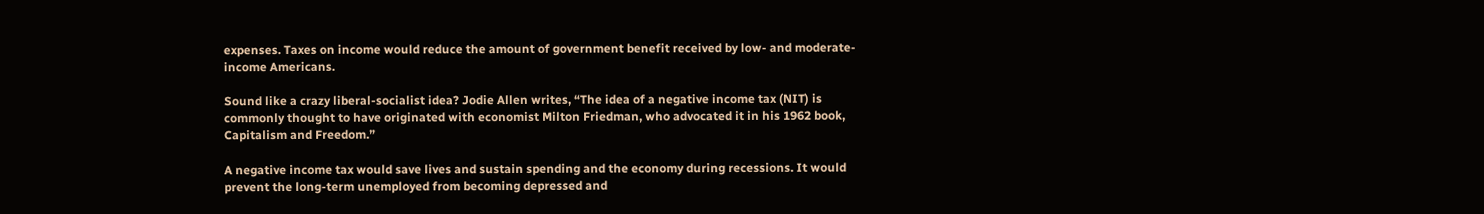expenses. Taxes on income would reduce the amount of government benefit received by low- and moderate-income Americans.

Sound like a crazy liberal-socialist idea? Jodie Allen writes, “The idea of a negative income tax (NIT) is commonly thought to have originated with economist Milton Friedman, who advocated it in his 1962 book, Capitalism and Freedom.”

A negative income tax would save lives and sustain spending and the economy during recessions. It would prevent the long-term unemployed from becoming depressed and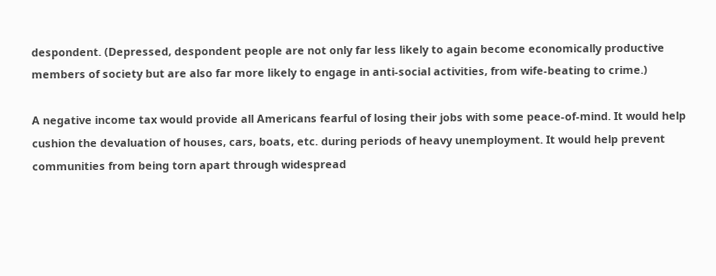despondent. (Depressed, despondent people are not only far less likely to again become economically productive members of society but are also far more likely to engage in anti-social activities, from wife-beating to crime.)

A negative income tax would provide all Americans fearful of losing their jobs with some peace-of-mind. It would help cushion the devaluation of houses, cars, boats, etc. during periods of heavy unemployment. It would help prevent communities from being torn apart through widespread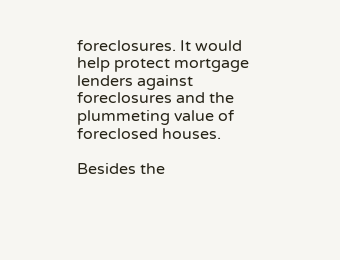foreclosures. It would help protect mortgage lenders against foreclosures and the plummeting value of foreclosed houses.

Besides the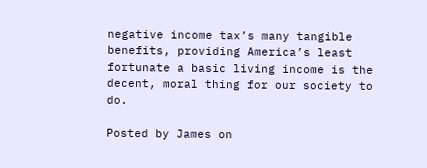negative income tax’s many tangible benefits, providing America’s least fortunate a basic living income is the decent, moral thing for our society to do.

Posted by James on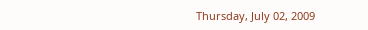Thursday, July 02, 2009